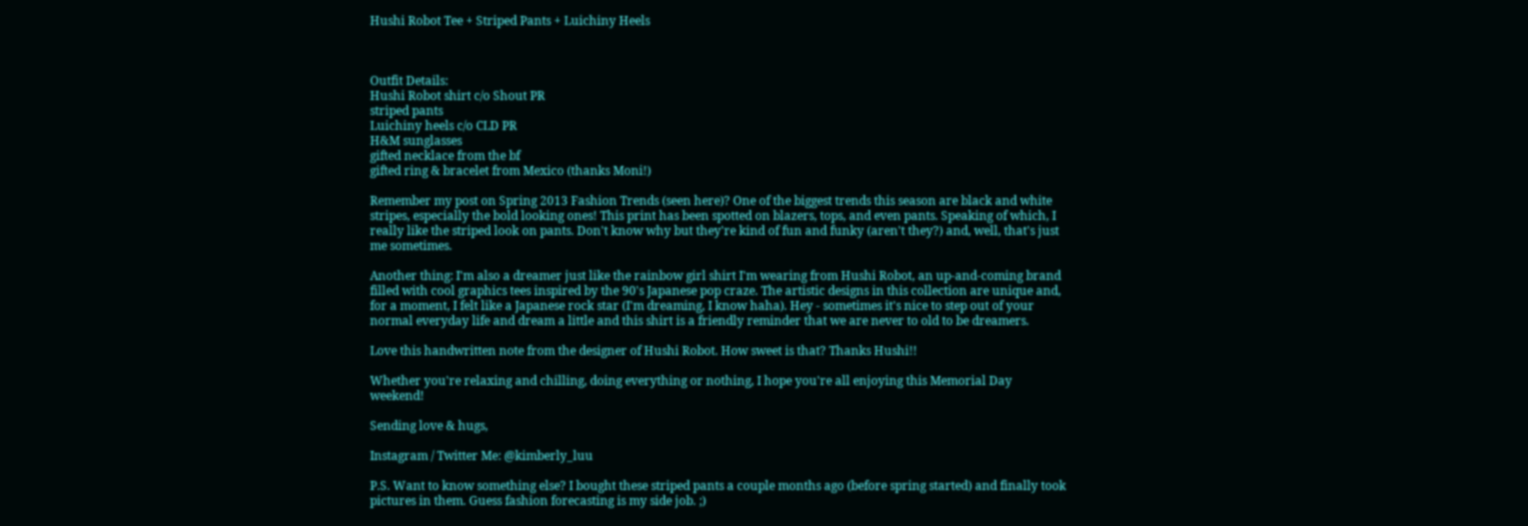Hushi Robot Tee + Striped Pants + Luichiny Heels



Outfit Details:
Hushi Robot shirt c/o Shout PR
striped pants
Luichiny heels c/o CLD PR
H&M sunglasses
gifted necklace from the bf
gifted ring & bracelet from Mexico (thanks Moni!)

Remember my post on Spring 2013 Fashion Trends (seen here)? One of the biggest trends this season are black and white stripes, especially the bold looking ones! This print has been spotted on blazers, tops, and even pants. Speaking of which, I really like the striped look on pants. Don't know why but they're kind of fun and funky (aren't they?) and, well, that's just me sometimes.

Another thing: I'm also a dreamer just like the rainbow girl shirt I'm wearing from Hushi Robot, an up-and-coming brand filled with cool graphics tees inspired by the 90's Japanese pop craze. The artistic designs in this collection are unique and, for a moment, I felt like a Japanese rock star (I'm dreaming, I know haha). Hey - sometimes it's nice to step out of your normal everyday life and dream a little and this shirt is a friendly reminder that we are never to old to be dreamers.

Love this handwritten note from the designer of Hushi Robot. How sweet is that? Thanks Hushi!!

Whether you're relaxing and chilling, doing everything or nothing, I hope you're all enjoying this Memorial Day weekend!

Sending love & hugs,

Instagram / Twitter Me: @kimberly_luu

P.S. Want to know something else? I bought these striped pants a couple months ago (before spring started) and finally took pictures in them. Guess fashion forecasting is my side job. ;)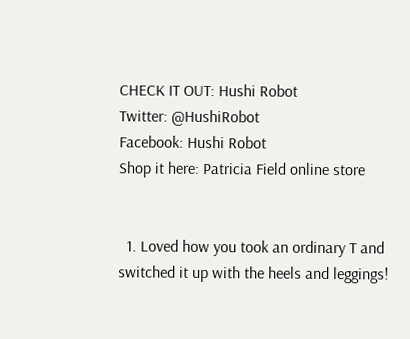CHECK IT OUT: Hushi Robot
Twitter: @HushiRobot
Facebook: Hushi Robot
Shop it here: Patricia Field online store


  1. Loved how you took an ordinary T and switched it up with the heels and leggings!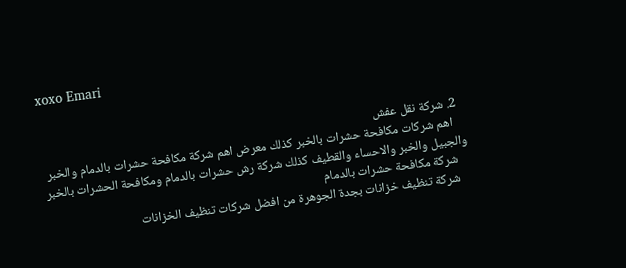xoxo Emari


  2. شركة نقل عفش
    اهم شركات مكافحة حشرات بالخبر كذلك معرض اهم شركة مكافحة حشرات بالدمام والخبر والجبيل والخبر والاحساء والقطيف كذلك شركة رش حشرات بالدمام ومكافحة الحشرات بالخبر
    شركة مكافحة حشرات بالدمام
    شركة تنظيف خزانات بجدة الجوهرة من افضل شركات تنظيف الخزانات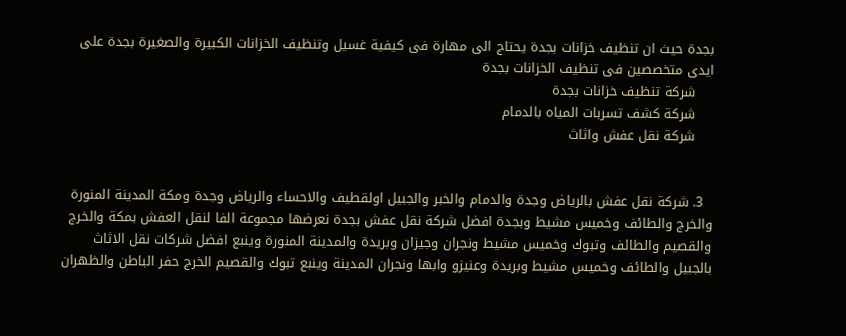بجدة حيث ان تنظيف خزانات بجدة يحتاج الى مهارة فى كيفية غسيل وتنظيف الخزانات الكبيرة والصغيرة بجدة على ايدى متخصصين فى تنظيف الخزانات بجدة
    شركة تنظيف خزانات بجدة
    شركة كشف تسربات المياه بالدمام
    شركة نقل عفش واثاث


  3. شركة نقل عفش بالرياض وجدة والدمام والخبر والجبيل اولقطيف والاحساء والرياض وجدة ومكة المدينة المنورة والخرج والطائف وخميس مشيط وبجدة افضل شركة نقل عفش بجدة نعرضها مجموعة الفا لنقل العفش بمكة والخرج والقصيم والطائف وتبوك وخميس مشيط ونجران وجيزان وبريدة والمدينة المنورة وينبع افضل شركات نقل الاثاث بالجبيل والطائف وخميس مشيط وبريدة وعنيزو وابها ونجران المدينة وينبع تبوك والقصيم الخرج حفر الباطن والظهران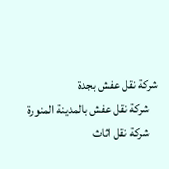شركة نقل عفش بجدة
    شركة نقل عفش بالمدينة المنورة
    شركة نقل اثاث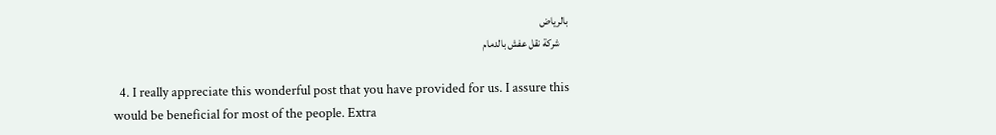بالرياض
    شركة نقل عفش بالدمام

  4. I really appreciate this wonderful post that you have provided for us. I assure this would be beneficial for most of the people. Extra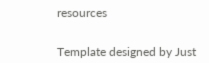resources


Template designed by Just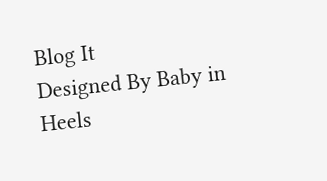Blog It
Designed By Baby in Heels